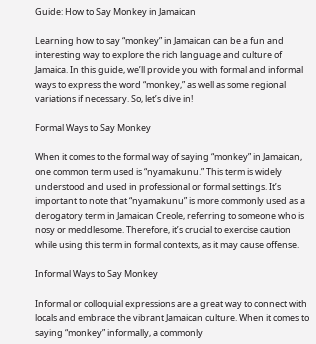Guide: How to Say Monkey in Jamaican

Learning how to say “monkey” in Jamaican can be a fun and interesting way to explore the rich language and culture of Jamaica. In this guide, we’ll provide you with formal and informal ways to express the word “monkey,” as well as some regional variations if necessary. So, let’s dive in!

Formal Ways to Say Monkey

When it comes to the formal way of saying “monkey” in Jamaican, one common term used is “nyamakunu.” This term is widely understood and used in professional or formal settings. It’s important to note that “nyamakunu” is more commonly used as a derogatory term in Jamaican Creole, referring to someone who is nosy or meddlesome. Therefore, it’s crucial to exercise caution while using this term in formal contexts, as it may cause offense.

Informal Ways to Say Monkey

Informal or colloquial expressions are a great way to connect with locals and embrace the vibrant Jamaican culture. When it comes to saying “monkey” informally, a commonly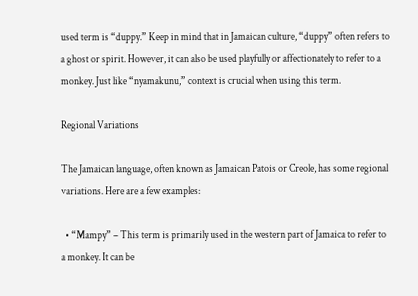used term is “duppy.” Keep in mind that in Jamaican culture, “duppy” often refers to a ghost or spirit. However, it can also be used playfully or affectionately to refer to a monkey. Just like “nyamakunu,” context is crucial when using this term.

Regional Variations

The Jamaican language, often known as Jamaican Patois or Creole, has some regional variations. Here are a few examples:

  • “Mampy” – This term is primarily used in the western part of Jamaica to refer to a monkey. It can be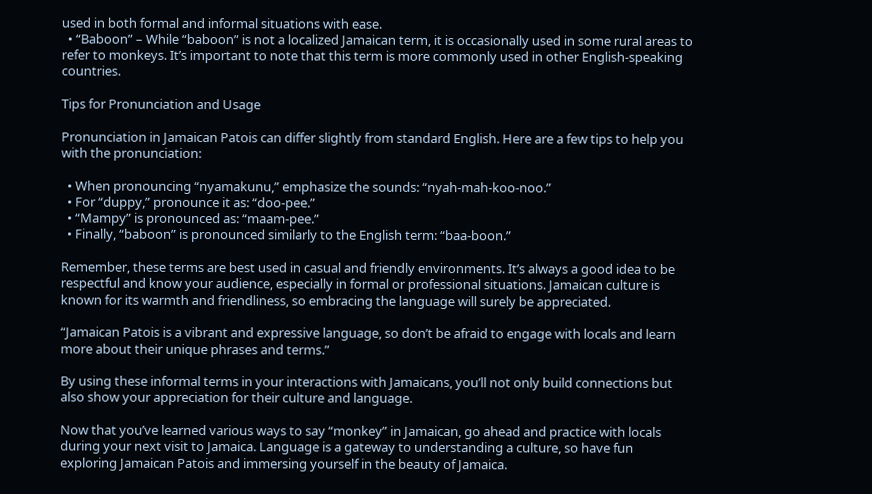used in both formal and informal situations with ease.
  • “Baboon” – While “baboon” is not a localized Jamaican term, it is occasionally used in some rural areas to refer to monkeys. It’s important to note that this term is more commonly used in other English-speaking countries.

Tips for Pronunciation and Usage

Pronunciation in Jamaican Patois can differ slightly from standard English. Here are a few tips to help you with the pronunciation:

  • When pronouncing “nyamakunu,” emphasize the sounds: “nyah-mah-koo-noo.”
  • For “duppy,” pronounce it as: “doo-pee.”
  • “Mampy” is pronounced as: “maam-pee.”
  • Finally, “baboon” is pronounced similarly to the English term: “baa-boon.”

Remember, these terms are best used in casual and friendly environments. It’s always a good idea to be respectful and know your audience, especially in formal or professional situations. Jamaican culture is known for its warmth and friendliness, so embracing the language will surely be appreciated.

“Jamaican Patois is a vibrant and expressive language, so don’t be afraid to engage with locals and learn more about their unique phrases and terms.”

By using these informal terms in your interactions with Jamaicans, you’ll not only build connections but also show your appreciation for their culture and language.

Now that you’ve learned various ways to say “monkey” in Jamaican, go ahead and practice with locals during your next visit to Jamaica. Language is a gateway to understanding a culture, so have fun exploring Jamaican Patois and immersing yourself in the beauty of Jamaica.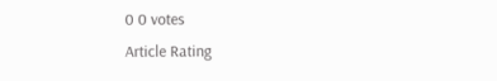0 0 votes
Article Rating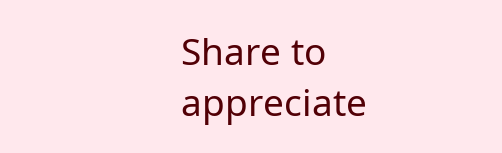Share to appreciate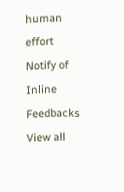human effort
Notify of
Inline Feedbacks
View all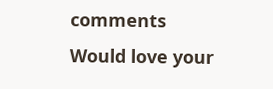comments
Would love your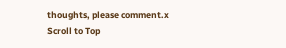thoughts, please comment.x
Scroll to Top